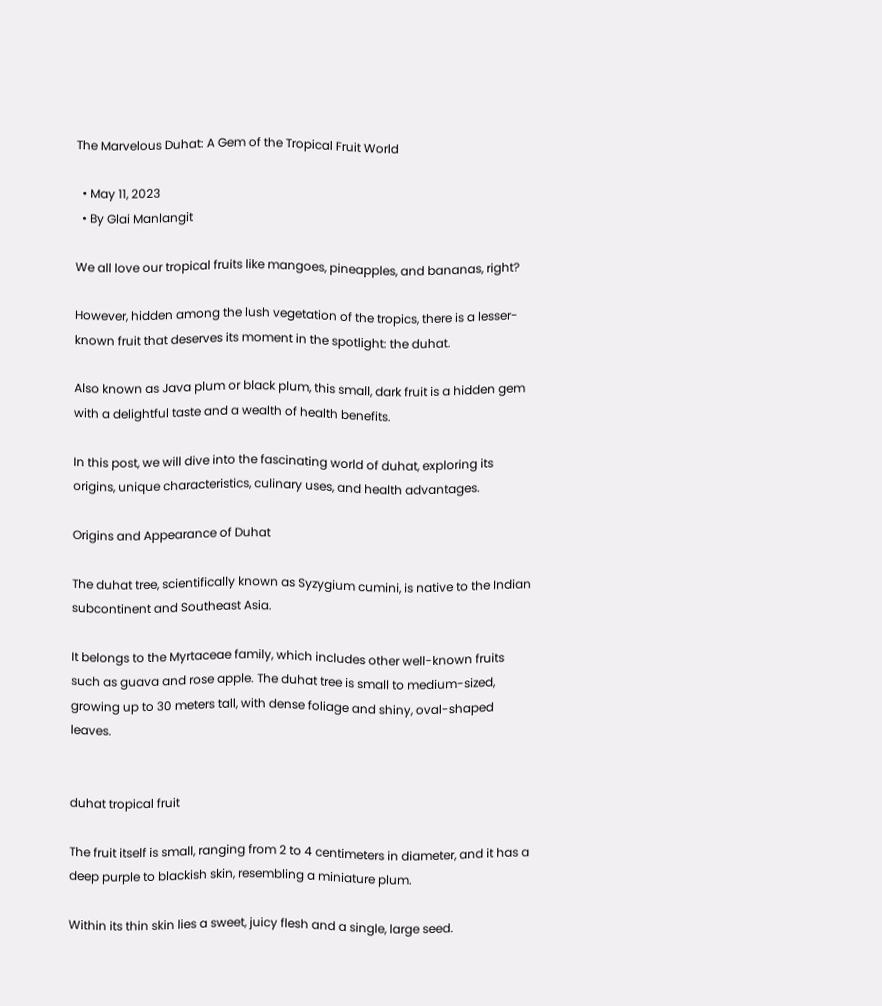The Marvelous Duhat: A Gem of the Tropical Fruit World

  • May 11, 2023
  • By Glai Manlangit

We all love our tropical fruits like mangoes, pineapples, and bananas, right?

However, hidden among the lush vegetation of the tropics, there is a lesser-known fruit that deserves its moment in the spotlight: the duhat.

Also known as Java plum or black plum, this small, dark fruit is a hidden gem with a delightful taste and a wealth of health benefits.

In this post, we will dive into the fascinating world of duhat, exploring its origins, unique characteristics, culinary uses, and health advantages.

Origins and Appearance of Duhat

The duhat tree, scientifically known as Syzygium cumini, is native to the Indian subcontinent and Southeast Asia.

It belongs to the Myrtaceae family, which includes other well-known fruits such as guava and rose apple. The duhat tree is small to medium-sized, growing up to 30 meters tall, with dense foliage and shiny, oval-shaped leaves.


duhat tropical fruit

The fruit itself is small, ranging from 2 to 4 centimeters in diameter, and it has a deep purple to blackish skin, resembling a miniature plum.

Within its thin skin lies a sweet, juicy flesh and a single, large seed.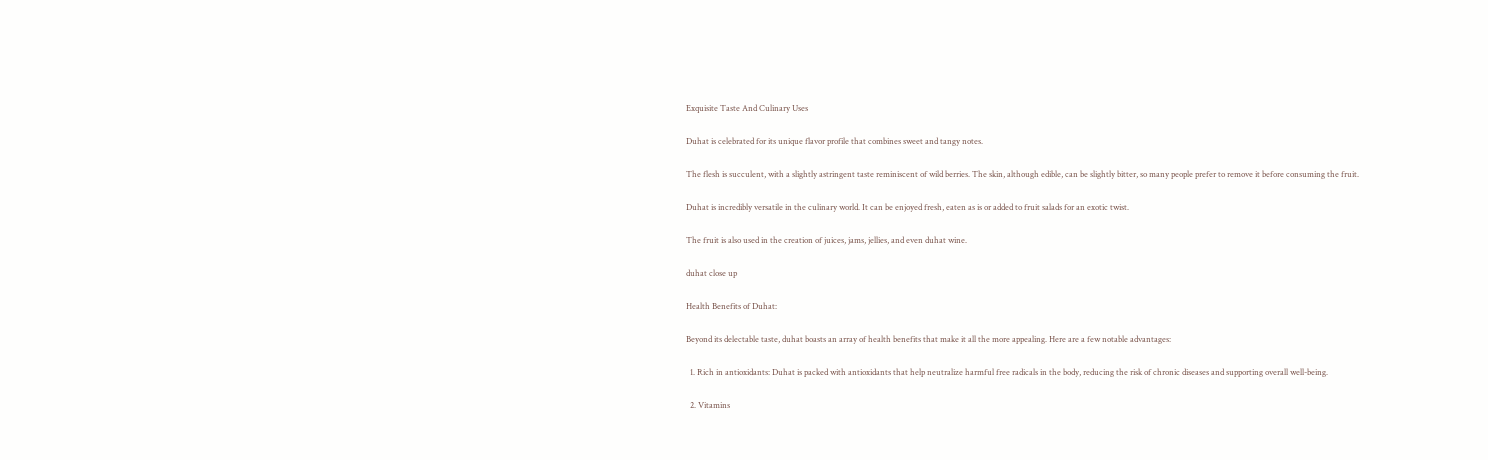Exquisite Taste And Culinary Uses

Duhat is celebrated for its unique flavor profile that combines sweet and tangy notes.

The flesh is succulent, with a slightly astringent taste reminiscent of wild berries. The skin, although edible, can be slightly bitter, so many people prefer to remove it before consuming the fruit.

Duhat is incredibly versatile in the culinary world. It can be enjoyed fresh, eaten as is or added to fruit salads for an exotic twist.

The fruit is also used in the creation of juices, jams, jellies, and even duhat wine.

duhat close up

Health Benefits of Duhat:

Beyond its delectable taste, duhat boasts an array of health benefits that make it all the more appealing. Here are a few notable advantages:

  1. Rich in antioxidants: Duhat is packed with antioxidants that help neutralize harmful free radicals in the body, reducing the risk of chronic diseases and supporting overall well-being.

  2. Vitamins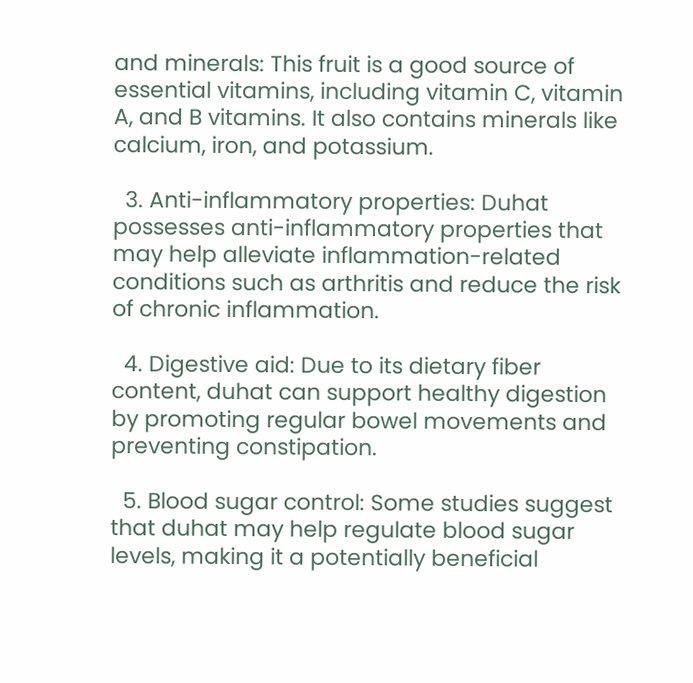and minerals: This fruit is a good source of essential vitamins, including vitamin C, vitamin A, and B vitamins. It also contains minerals like calcium, iron, and potassium.

  3. Anti-inflammatory properties: Duhat possesses anti-inflammatory properties that may help alleviate inflammation-related conditions such as arthritis and reduce the risk of chronic inflammation.

  4. Digestive aid: Due to its dietary fiber content, duhat can support healthy digestion by promoting regular bowel movements and preventing constipation.

  5. Blood sugar control: Some studies suggest that duhat may help regulate blood sugar levels, making it a potentially beneficial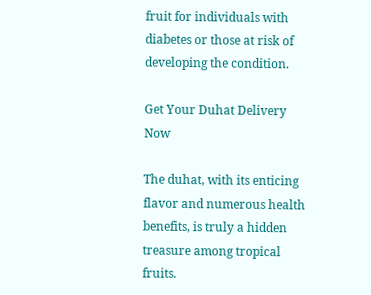fruit for individuals with diabetes or those at risk of developing the condition.

Get Your Duhat Delivery Now

The duhat, with its enticing flavor and numerous health benefits, is truly a hidden treasure among tropical fruits.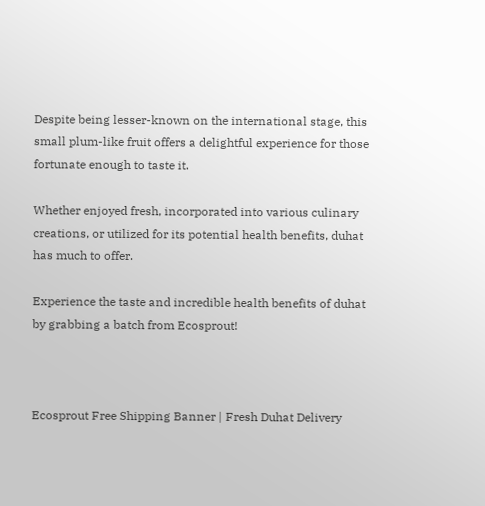Despite being lesser-known on the international stage, this small plum-like fruit offers a delightful experience for those fortunate enough to taste it.

Whether enjoyed fresh, incorporated into various culinary creations, or utilized for its potential health benefits, duhat has much to offer.

Experience the taste and incredible health benefits of duhat by grabbing a batch from Ecosprout!



Ecosprout Free Shipping Banner | Fresh Duhat Delivery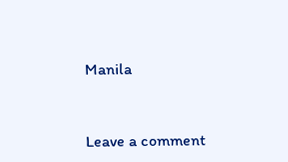Manila


Leave a comment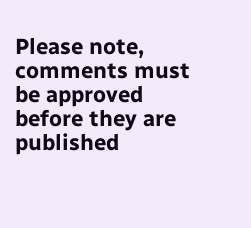Please note, comments must be approved before they are published